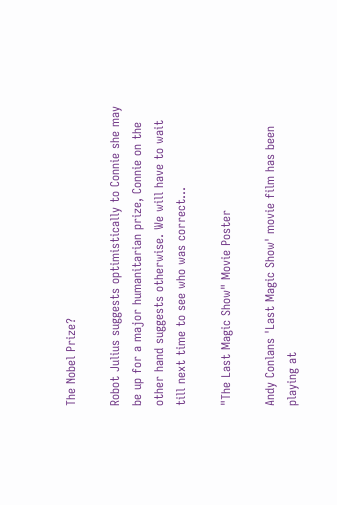The Nobel Prize?

Robot Julius suggests optimistically to Connie she may be up for a major humanitarian prize, Connie on the other hand suggests otherwise. We will have to wait till next time to see who was correct...

"The Last Magic Show" Movie Poster

Andy Conlans 'Last Magic Show' movie film has been playing at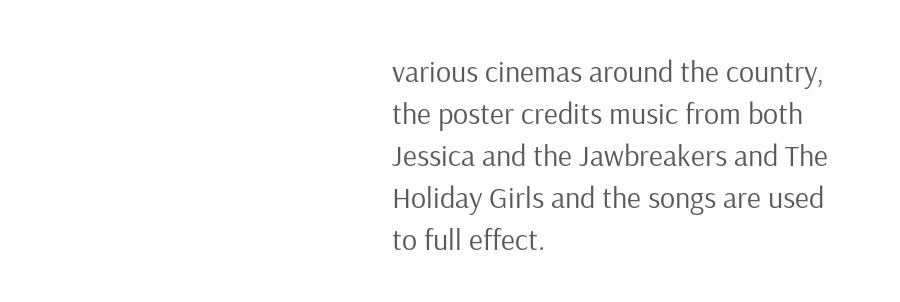various cinemas around the country, the poster credits music from both Jessica and the Jawbreakers and The Holiday Girls and the songs are used to full effect.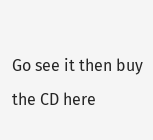Go see it then buy the CD here